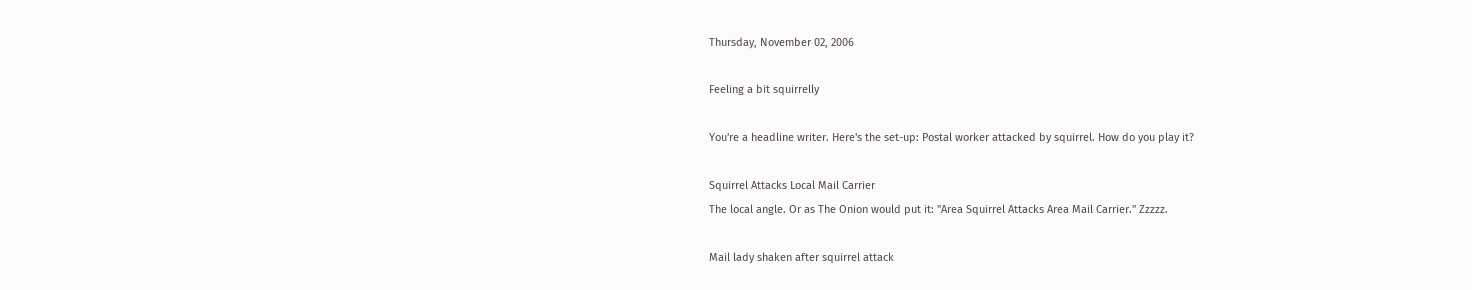Thursday, November 02, 2006

Feeling a bit squirrelly

You're a headline writer. Here's the set-up: Postal worker attacked by squirrel. How do you play it?

Squirrel Attacks Local Mail Carrier
The local angle. Or as The Onion would put it: "Area Squirrel Attacks Area Mail Carrier." Zzzzz.

Mail lady shaken after squirrel attack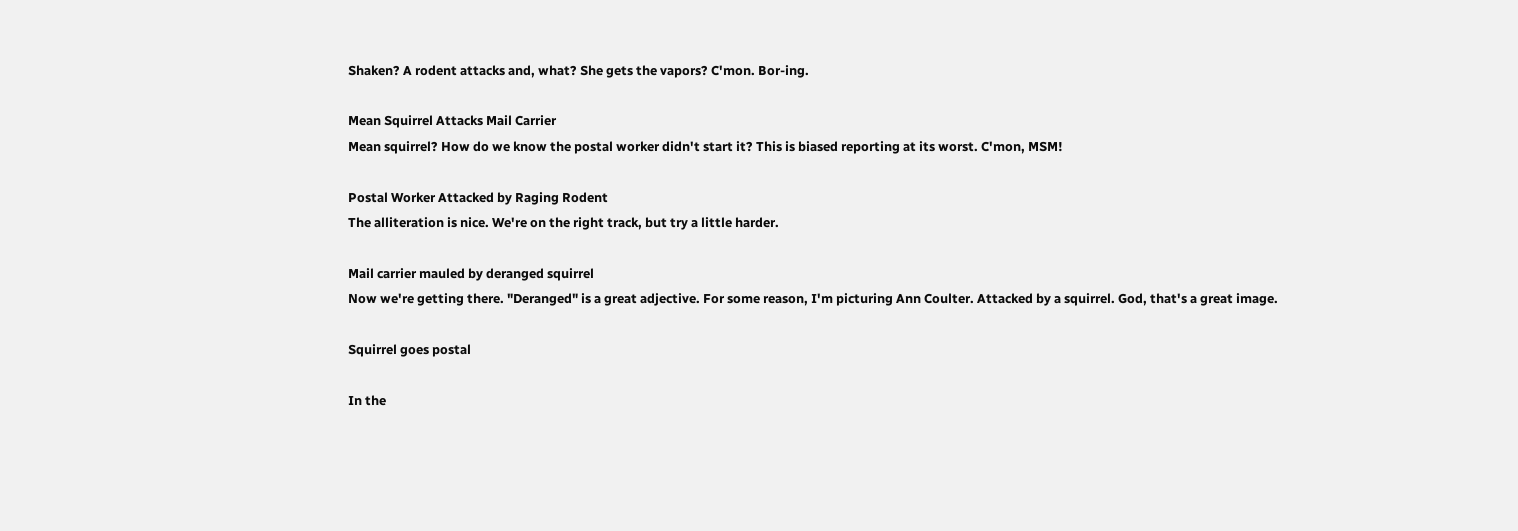Shaken? A rodent attacks and, what? She gets the vapors? C'mon. Bor-ing.

Mean Squirrel Attacks Mail Carrier
Mean squirrel? How do we know the postal worker didn't start it? This is biased reporting at its worst. C'mon, MSM!

Postal Worker Attacked by Raging Rodent
The alliteration is nice. We're on the right track, but try a little harder.

Mail carrier mauled by deranged squirrel
Now we're getting there. "Deranged" is a great adjective. For some reason, I'm picturing Ann Coulter. Attacked by a squirrel. God, that's a great image.

Squirrel goes postal

In the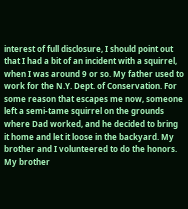interest of full disclosure, I should point out that I had a bit of an incident with a squirrel, when I was around 9 or so. My father used to work for the N.Y. Dept. of Conservation. For some reason that escapes me now, someone left a semi-tame squirrel on the grounds where Dad worked, and he decided to bring it home and let it loose in the backyard. My brother and I volunteered to do the honors. My brother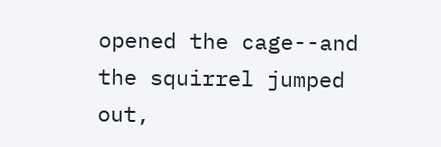opened the cage--and the squirrel jumped out,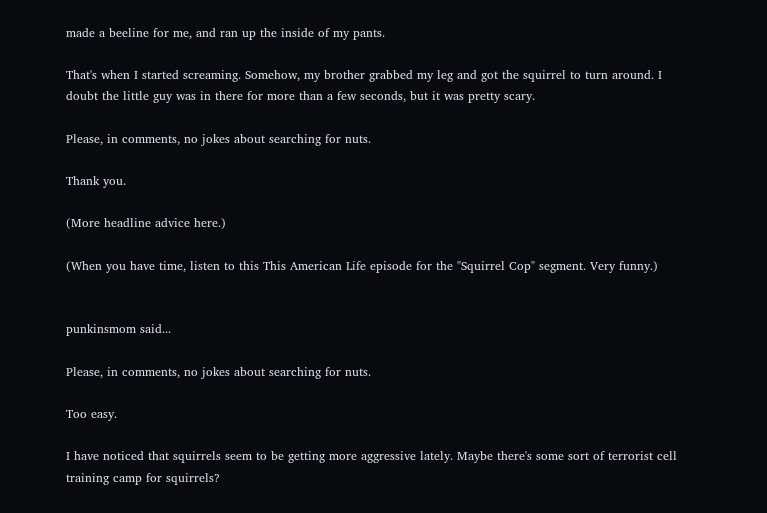made a beeline for me, and ran up the inside of my pants.

That's when I started screaming. Somehow, my brother grabbed my leg and got the squirrel to turn around. I doubt the little guy was in there for more than a few seconds, but it was pretty scary.

Please, in comments, no jokes about searching for nuts.

Thank you.

(More headline advice here.)

(When you have time, listen to this This American Life episode for the "Squirrel Cop" segment. Very funny.)


punkinsmom said...

Please, in comments, no jokes about searching for nuts.

Too easy.

I have noticed that squirrels seem to be getting more aggressive lately. Maybe there's some sort of terrorist cell training camp for squirrels?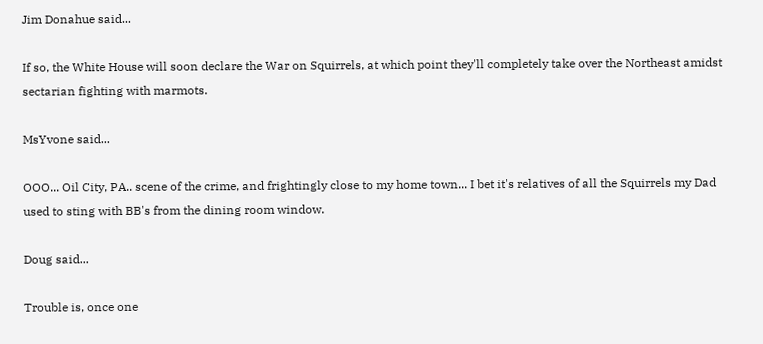Jim Donahue said...

If so, the White House will soon declare the War on Squirrels, at which point they'll completely take over the Northeast amidst sectarian fighting with marmots.

MsYvone said...

OOO... Oil City, PA.. scene of the crime, and frightingly close to my home town... I bet it's relatives of all the Squirrels my Dad used to sting with BB's from the dining room window.

Doug said...

Trouble is, once one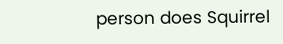person does Squirrel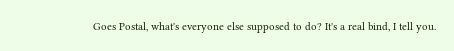Goes Postal, what's everyone else supposed to do? It's a real bind, I tell you.